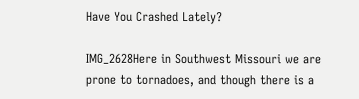Have You Crashed Lately?

IMG_2628Here in Southwest Missouri we are prone to tornadoes, and though there is a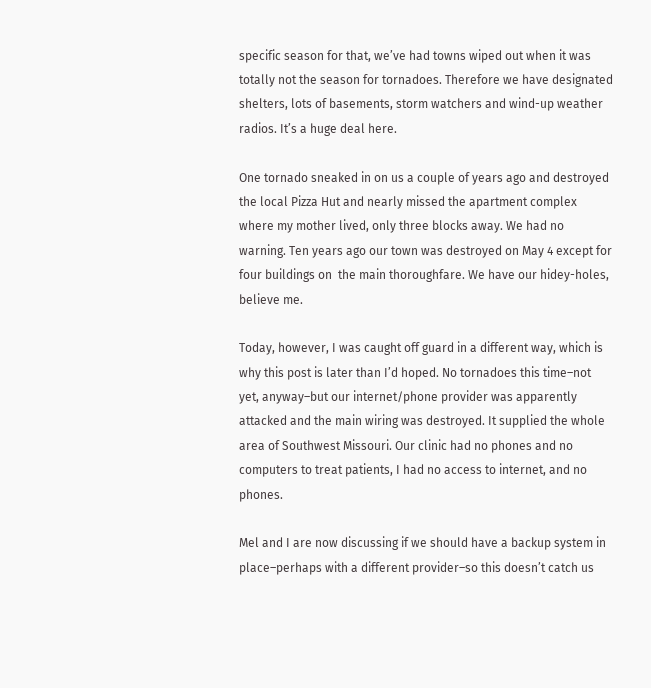specific season for that, we’ve had towns wiped out when it was totally not the season for tornadoes. Therefore we have designated shelters, lots of basements, storm watchers and wind-up weather radios. It’s a huge deal here.

One tornado sneaked in on us a couple of years ago and destroyed the local Pizza Hut and nearly missed the apartment complex where my mother lived, only three blocks away. We had no warning. Ten years ago our town was destroyed on May 4 except for four buildings on  the main thoroughfare. We have our hidey-holes, believe me.

Today, however, I was caught off guard in a different way, which is why this post is later than I’d hoped. No tornadoes this time–not yet, anyway–but our internet/phone provider was apparently attacked and the main wiring was destroyed. It supplied the whole area of Southwest Missouri. Our clinic had no phones and no computers to treat patients, I had no access to internet, and no phones.

Mel and I are now discussing if we should have a backup system in place–perhaps with a different provider–so this doesn’t catch us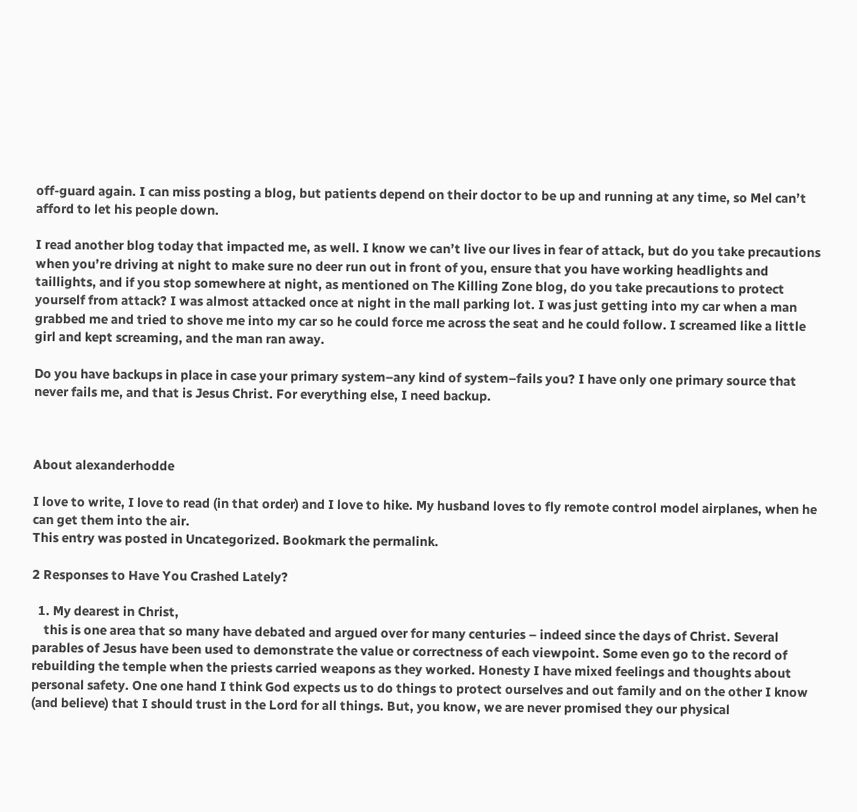off-guard again. I can miss posting a blog, but patients depend on their doctor to be up and running at any time, so Mel can’t afford to let his people down.

I read another blog today that impacted me, as well. I know we can’t live our lives in fear of attack, but do you take precautions when you’re driving at night to make sure no deer run out in front of you, ensure that you have working headlights and taillights, and if you stop somewhere at night, as mentioned on The Killing Zone blog, do you take precautions to protect yourself from attack? I was almost attacked once at night in the mall parking lot. I was just getting into my car when a man grabbed me and tried to shove me into my car so he could force me across the seat and he could follow. I screamed like a little girl and kept screaming, and the man ran away.

Do you have backups in place in case your primary system–any kind of system–fails you? I have only one primary source that never fails me, and that is Jesus Christ. For everything else, I need backup.



About alexanderhodde

I love to write, I love to read (in that order) and I love to hike. My husband loves to fly remote control model airplanes, when he can get them into the air.
This entry was posted in Uncategorized. Bookmark the permalink.

2 Responses to Have You Crashed Lately?

  1. My dearest in Christ,
    this is one area that so many have debated and argued over for many centuries – indeed since the days of Christ. Several parables of Jesus have been used to demonstrate the value or correctness of each viewpoint. Some even go to the record of rebuilding the temple when the priests carried weapons as they worked. Honesty I have mixed feelings and thoughts about personal safety. One one hand I think God expects us to do things to protect ourselves and out family and on the other I know (and believe) that I should trust in the Lord for all things. But, you know, we are never promised they our physical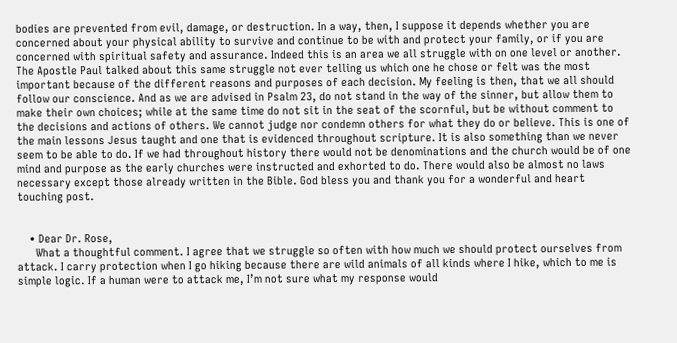bodies are prevented from evil, damage, or destruction. In a way, then, I suppose it depends whether you are concerned about your physical ability to survive and continue to be with and protect your family, or if you are concerned with spiritual safety and assurance. Indeed this is an area we all struggle with on one level or another. The Apostle Paul talked about this same struggle not ever telling us which one he chose or felt was the most important because of the different reasons and purposes of each decision. My feeling is then, that we all should follow our conscience. And as we are advised in Psalm 23, do not stand in the way of the sinner, but allow them to make their own choices; while at the same time do not sit in the seat of the scornful, but be without comment to the decisions and actions of others. We cannot judge nor condemn others for what they do or believe. This is one of the main lessons Jesus taught and one that is evidenced throughout scripture. It is also something than we never seem to be able to do. If we had throughout history there would not be denominations and the church would be of one mind and purpose as the early churches were instructed and exhorted to do. There would also be almost no laws necessary except those already written in the Bible. God bless you and thank you for a wonderful and heart touching post.


    • Dear Dr. Rose,
      What a thoughtful comment. I agree that we struggle so often with how much we should protect ourselves from attack. I carry protection when I go hiking because there are wild animals of all kinds where I hike, which to me is simple logic. If a human were to attack me, I’m not sure what my response would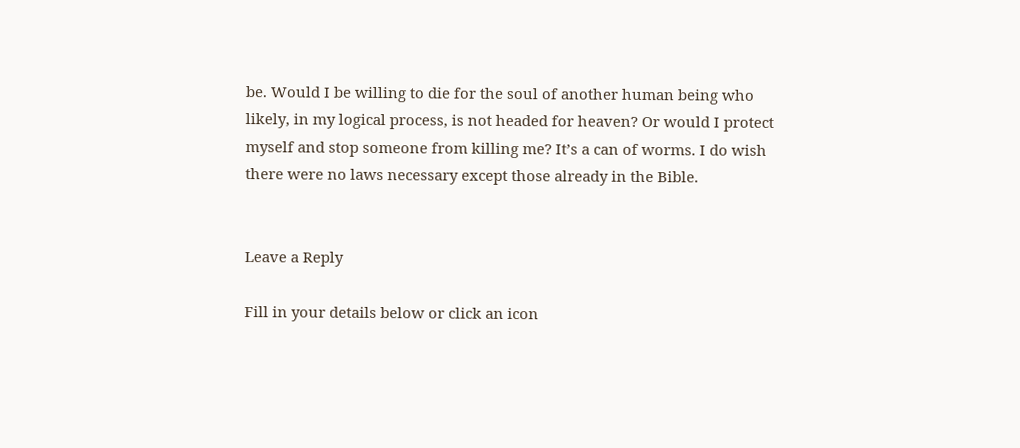be. Would I be willing to die for the soul of another human being who likely, in my logical process, is not headed for heaven? Or would I protect myself and stop someone from killing me? It’s a can of worms. I do wish there were no laws necessary except those already in the Bible.


Leave a Reply

Fill in your details below or click an icon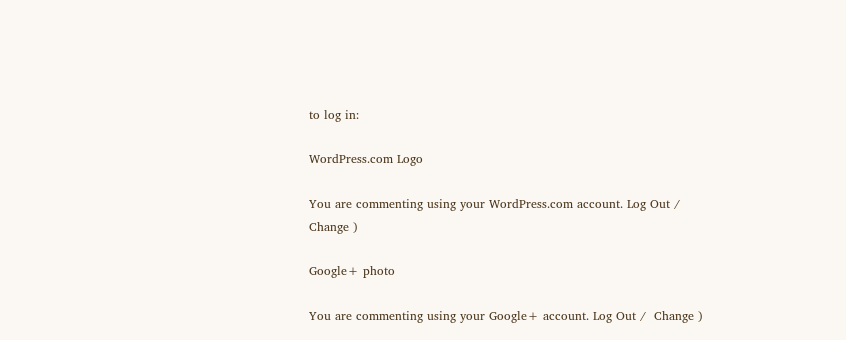to log in:

WordPress.com Logo

You are commenting using your WordPress.com account. Log Out /  Change )

Google+ photo

You are commenting using your Google+ account. Log Out /  Change )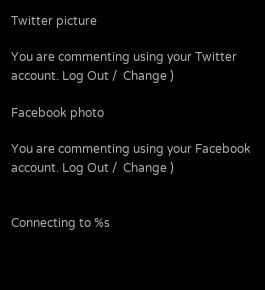Twitter picture

You are commenting using your Twitter account. Log Out /  Change )

Facebook photo

You are commenting using your Facebook account. Log Out /  Change )


Connecting to %s